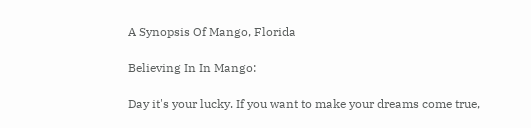A Synopsis Of Mango, Florida

Believing In In Mango:

Day it's your lucky. If you want to make your dreams come true,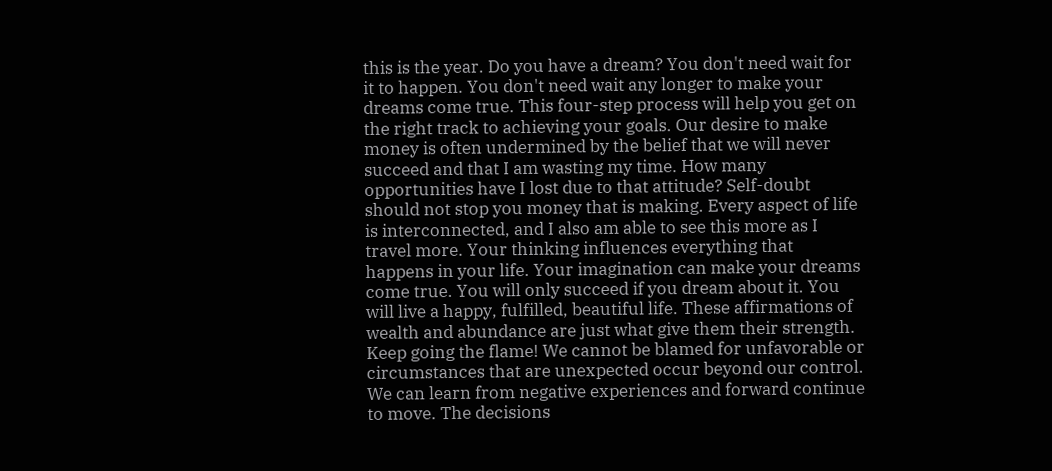this is the year. Do you have a dream? You don't need wait for it to happen. You don't need wait any longer to make your dreams come true. This four-step process will help you get on the right track to achieving your goals. Our desire to make money is often undermined by the belief that we will never succeed and that I am wasting my time. How many opportunities have I lost due to that attitude? Self-doubt should not stop you money that is making. Every aspect of life is interconnected, and I also am able to see this more as I travel more. Your thinking influences everything that happens in your life. Your imagination can make your dreams come true. You will only succeed if you dream about it. You will live a happy, fulfilled, beautiful life. These affirmations of wealth and abundance are just what give them their strength. Keep going the flame! We cannot be blamed for unfavorable or circumstances that are unexpected occur beyond our control. We can learn from negative experiences and forward continue to move. The decisions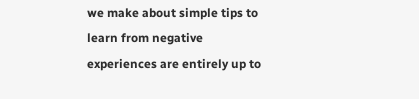we make about simple tips to learn from negative experiences are entirely up to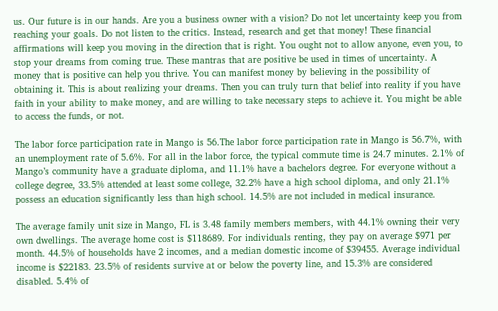us. Our future is in our hands. Are you a business owner with a vision? Do not let uncertainty keep you from reaching your goals. Do not listen to the critics. Instead, research and get that money! These financial affirmations will keep you moving in the direction that is right. You ought not to allow anyone, even you, to stop your dreams from coming true. These mantras that are positive be used in times of uncertainty. A money that is positive can help you thrive. You can manifest money by believing in the possibility of obtaining it. This is about realizing your dreams. Then you can truly turn that belief into reality if you have faith in your ability to make money, and are willing to take necessary steps to achieve it. You might be able to access the funds, or not.

The labor force participation rate in Mango is 56.The labor force participation rate in Mango is 56.7%, with an unemployment rate of 5.6%. For all in the labor force, the typical commute time is 24.7 minutes. 2.1% of Mango’s community have a graduate diploma, and 11.1% have a bachelors degree. For everyone without a college degree, 33.5% attended at least some college, 32.2% have a high school diploma, and only 21.1% possess an education significantly less than high school. 14.5% are not included in medical insurance.

The average family unit size in Mango, FL is 3.48 family members members, with 44.1% owning their very own dwellings. The average home cost is $118689. For individuals renting, they pay on average $971 per month. 44.5% of households have 2 incomes, and a median domestic income of $39455. Average individual income is $22183. 23.5% of residents survive at or below the poverty line, and 15.3% are considered disabled. 5.4% of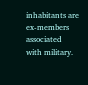inhabitants are ex-members associated with military.